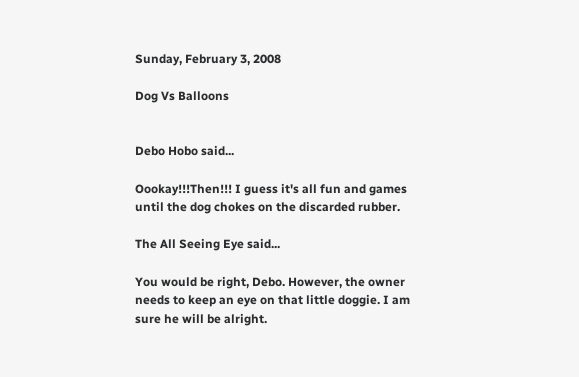Sunday, February 3, 2008

Dog Vs Balloons


Debo Hobo said...

Oookay!!!Then!!! I guess it's all fun and games until the dog chokes on the discarded rubber.

The All Seeing Eye said...

You would be right, Debo. However, the owner needs to keep an eye on that little doggie. I am sure he will be alright.